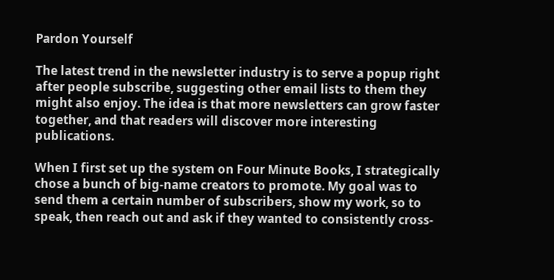Pardon Yourself

The latest trend in the newsletter industry is to serve a popup right after people subscribe, suggesting other email lists to them they might also enjoy. The idea is that more newsletters can grow faster together, and that readers will discover more interesting publications.

When I first set up the system on Four Minute Books, I strategically chose a bunch of big-name creators to promote. My goal was to send them a certain number of subscribers, show my work, so to speak, then reach out and ask if they wanted to consistently cross-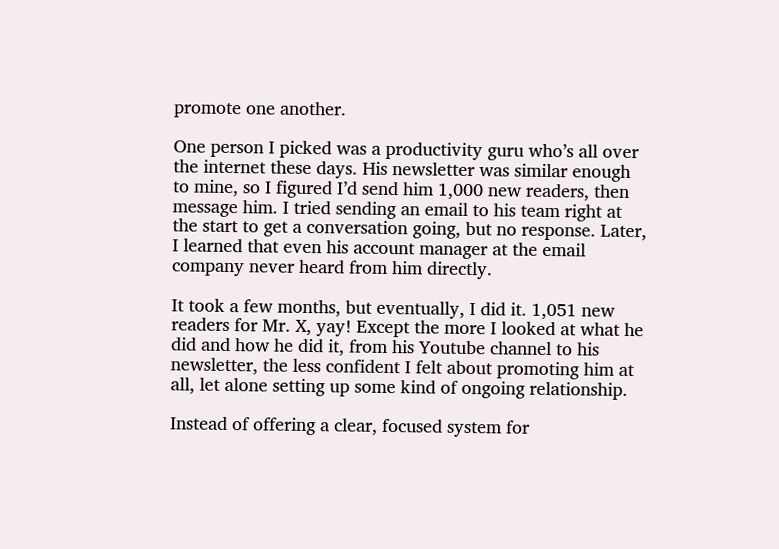promote one another.

One person I picked was a productivity guru who’s all over the internet these days. His newsletter was similar enough to mine, so I figured I’d send him 1,000 new readers, then message him. I tried sending an email to his team right at the start to get a conversation going, but no response. Later, I learned that even his account manager at the email company never heard from him directly.

It took a few months, but eventually, I did it. 1,051 new readers for Mr. X, yay! Except the more I looked at what he did and how he did it, from his Youtube channel to his newsletter, the less confident I felt about promoting him at all, let alone setting up some kind of ongoing relationship.

Instead of offering a clear, focused system for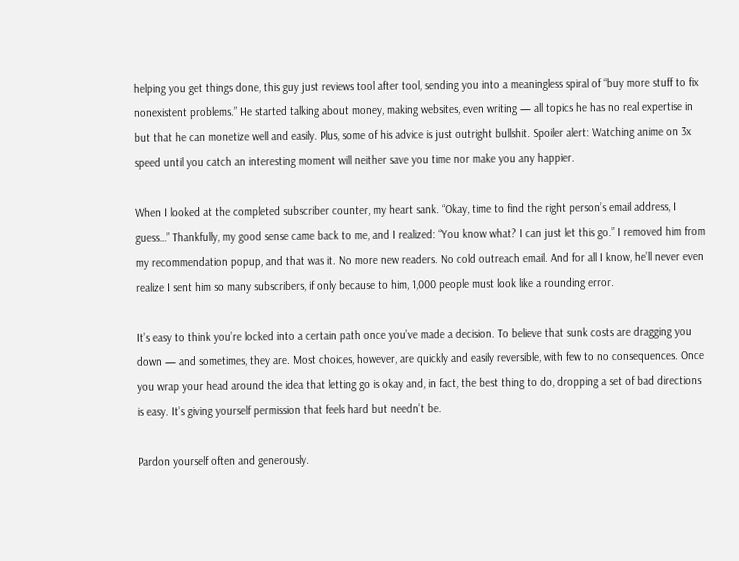helping you get things done, this guy just reviews tool after tool, sending you into a meaningless spiral of “buy more stuff to fix nonexistent problems.” He started talking about money, making websites, even writing — all topics he has no real expertise in but that he can monetize well and easily. Plus, some of his advice is just outright bullshit. Spoiler alert: Watching anime on 3x speed until you catch an interesting moment will neither save you time nor make you any happier.

When I looked at the completed subscriber counter, my heart sank. “Okay, time to find the right person’s email address, I guess…” Thankfully, my good sense came back to me, and I realized: “You know what? I can just let this go.” I removed him from my recommendation popup, and that was it. No more new readers. No cold outreach email. And for all I know, he’ll never even realize I sent him so many subscribers, if only because to him, 1,000 people must look like a rounding error.

It’s easy to think you’re locked into a certain path once you’ve made a decision. To believe that sunk costs are dragging you down — and sometimes, they are. Most choices, however, are quickly and easily reversible, with few to no consequences. Once you wrap your head around the idea that letting go is okay and, in fact, the best thing to do, dropping a set of bad directions is easy. It’s giving yourself permission that feels hard but needn’t be.

Pardon yourself often and generously.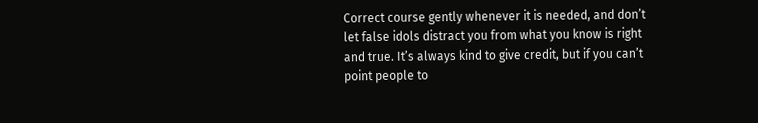Correct course gently whenever it is needed, and don’t let false idols distract you from what you know is right and true. It’s always kind to give credit, but if you can’t point people to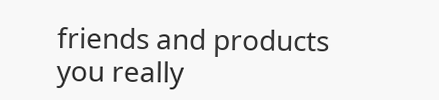friends and products you really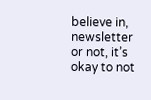believe in, newsletter or not, it’s okay to not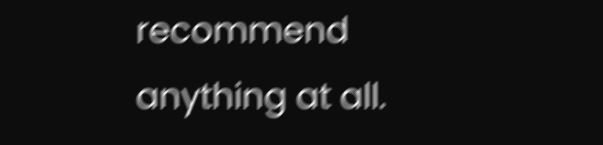recommend anything at all.